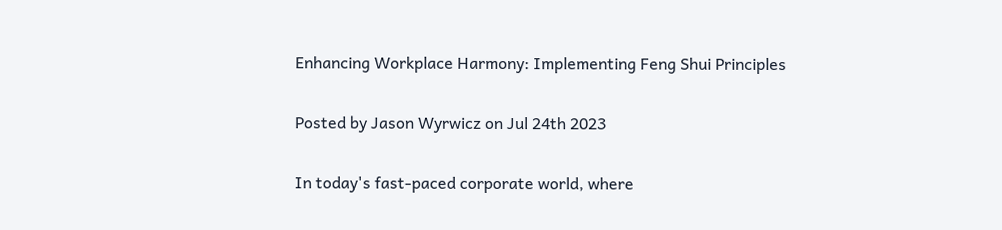Enhancing Workplace Harmony: Implementing Feng Shui Principles

Posted by Jason Wyrwicz on Jul 24th 2023

In today's fast-paced corporate world, where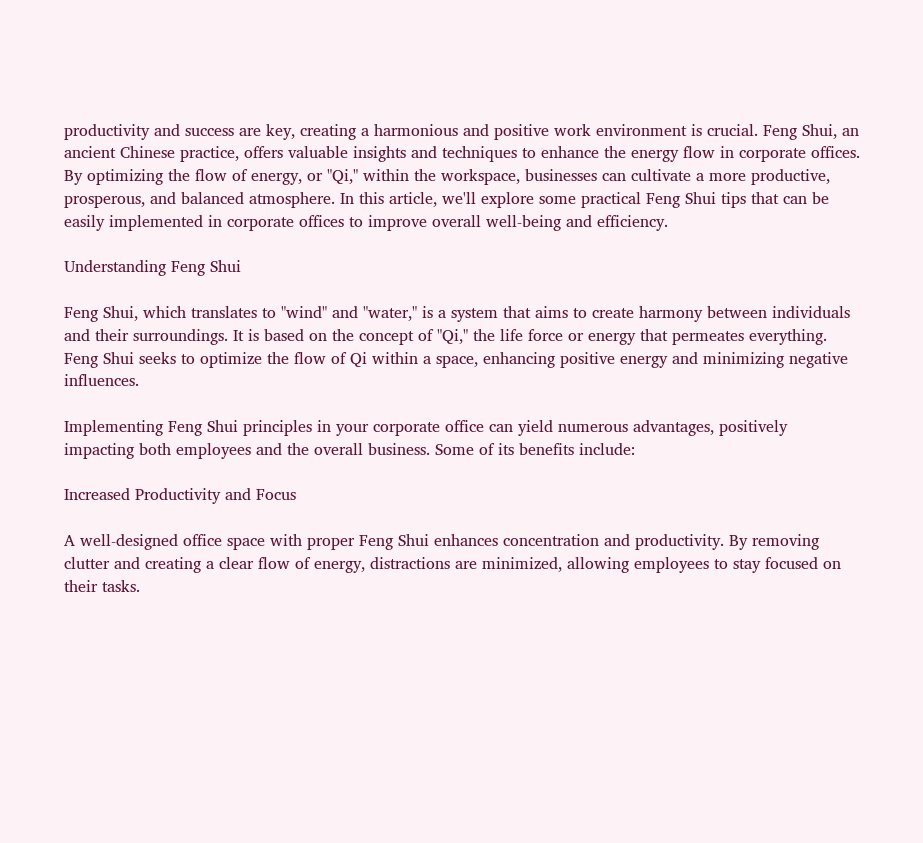productivity and success are key, creating a harmonious and positive work environment is crucial. Feng Shui, an ancient Chinese practice, offers valuable insights and techniques to enhance the energy flow in corporate offices. By optimizing the flow of energy, or "Qi," within the workspace, businesses can cultivate a more productive, prosperous, and balanced atmosphere. In this article, we'll explore some practical Feng Shui tips that can be easily implemented in corporate offices to improve overall well-being and efficiency.

Understanding Feng Shui

Feng Shui, which translates to "wind" and "water," is a system that aims to create harmony between individuals and their surroundings. It is based on the concept of "Qi," the life force or energy that permeates everything. Feng Shui seeks to optimize the flow of Qi within a space, enhancing positive energy and minimizing negative influences.

Implementing Feng Shui principles in your corporate office can yield numerous advantages, positively impacting both employees and the overall business. Some of its benefits include:

Increased Productivity and Focus

A well-designed office space with proper Feng Shui enhances concentration and productivity. By removing clutter and creating a clear flow of energy, distractions are minimized, allowing employees to stay focused on their tasks.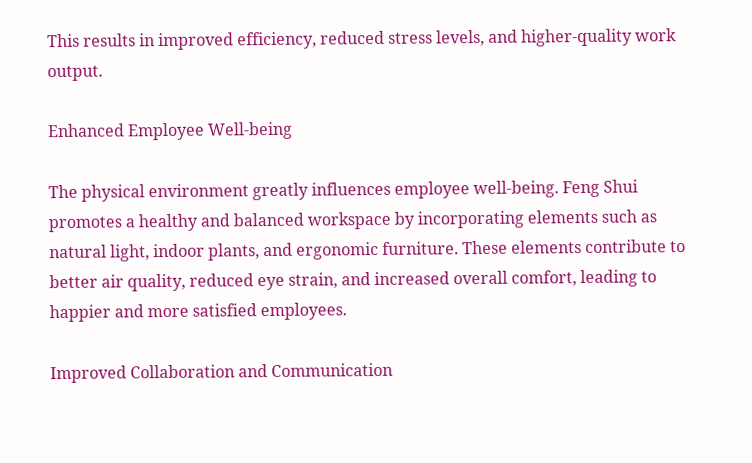This results in improved efficiency, reduced stress levels, and higher-quality work output.

Enhanced Employee Well-being

The physical environment greatly influences employee well-being. Feng Shui promotes a healthy and balanced workspace by incorporating elements such as natural light, indoor plants, and ergonomic furniture. These elements contribute to better air quality, reduced eye strain, and increased overall comfort, leading to happier and more satisfied employees.

Improved Collaboration and Communication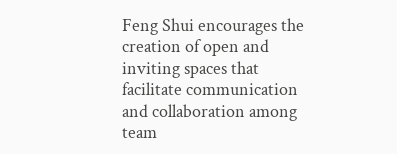Feng Shui encourages the creation of open and inviting spaces that facilitate communication and collaboration among team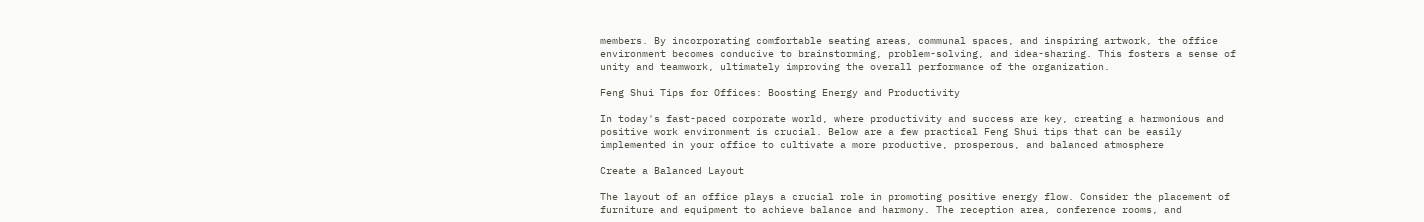members. By incorporating comfortable seating areas, communal spaces, and inspiring artwork, the office environment becomes conducive to brainstorming, problem-solving, and idea-sharing. This fosters a sense of unity and teamwork, ultimately improving the overall performance of the organization.

Feng Shui Tips for Offices: Boosting Energy and Productivity

In today's fast-paced corporate world, where productivity and success are key, creating a harmonious and positive work environment is crucial. Below are a few practical Feng Shui tips that can be easily implemented in your office to cultivate a more productive, prosperous, and balanced atmosphere

Create a Balanced Layout

The layout of an office plays a crucial role in promoting positive energy flow. Consider the placement of furniture and equipment to achieve balance and harmony. The reception area, conference rooms, and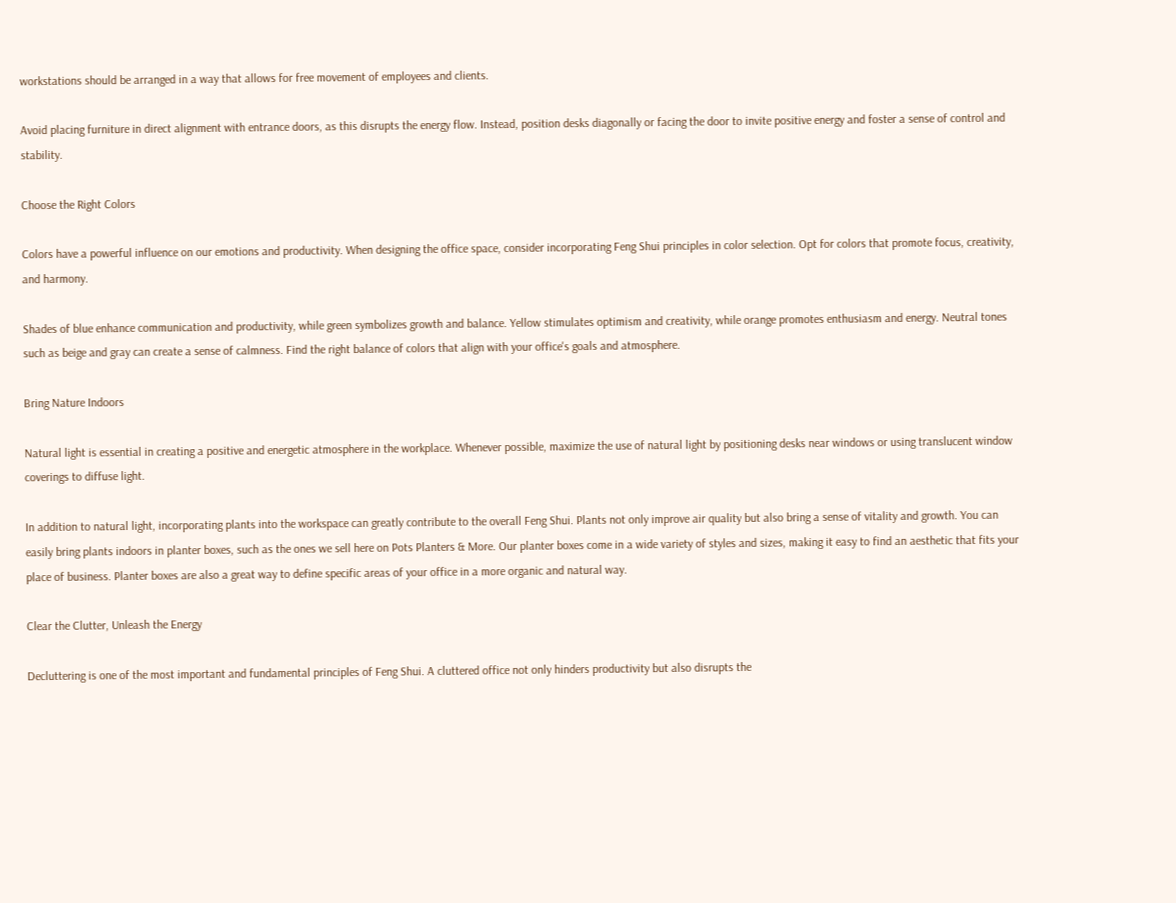workstations should be arranged in a way that allows for free movement of employees and clients.

Avoid placing furniture in direct alignment with entrance doors, as this disrupts the energy flow. Instead, position desks diagonally or facing the door to invite positive energy and foster a sense of control and stability.

Choose the Right Colors

Colors have a powerful influence on our emotions and productivity. When designing the office space, consider incorporating Feng Shui principles in color selection. Opt for colors that promote focus, creativity, and harmony.

Shades of blue enhance communication and productivity, while green symbolizes growth and balance. Yellow stimulates optimism and creativity, while orange promotes enthusiasm and energy. Neutral tones such as beige and gray can create a sense of calmness. Find the right balance of colors that align with your office's goals and atmosphere.

Bring Nature Indoors

Natural light is essential in creating a positive and energetic atmosphere in the workplace. Whenever possible, maximize the use of natural light by positioning desks near windows or using translucent window coverings to diffuse light.

In addition to natural light, incorporating plants into the workspace can greatly contribute to the overall Feng Shui. Plants not only improve air quality but also bring a sense of vitality and growth. You can easily bring plants indoors in planter boxes, such as the ones we sell here on Pots Planters & More. Our planter boxes come in a wide variety of styles and sizes, making it easy to find an aesthetic that fits your place of business. Planter boxes are also a great way to define specific areas of your office in a more organic and natural way.

Clear the Clutter, Unleash the Energy

Decluttering is one of the most important and fundamental principles of Feng Shui. A cluttered office not only hinders productivity but also disrupts the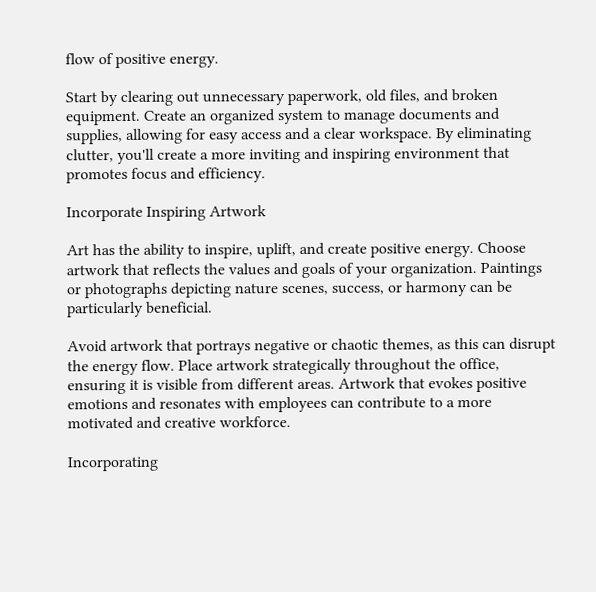flow of positive energy.

Start by clearing out unnecessary paperwork, old files, and broken equipment. Create an organized system to manage documents and supplies, allowing for easy access and a clear workspace. By eliminating clutter, you'll create a more inviting and inspiring environment that promotes focus and efficiency.

Incorporate Inspiring Artwork

Art has the ability to inspire, uplift, and create positive energy. Choose artwork that reflects the values and goals of your organization. Paintings or photographs depicting nature scenes, success, or harmony can be particularly beneficial.

Avoid artwork that portrays negative or chaotic themes, as this can disrupt the energy flow. Place artwork strategically throughout the office, ensuring it is visible from different areas. Artwork that evokes positive emotions and resonates with employees can contribute to a more motivated and creative workforce.

Incorporating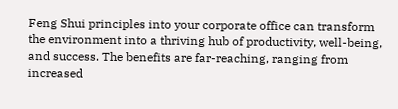Feng Shui principles into your corporate office can transform the environment into a thriving hub of productivity, well-being, and success. The benefits are far-reaching, ranging from increased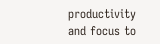productivity and focus to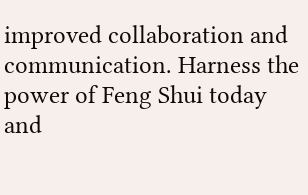improved collaboration and communication. Harness the power of Feng Shui today and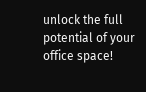unlock the full potential of your office space!